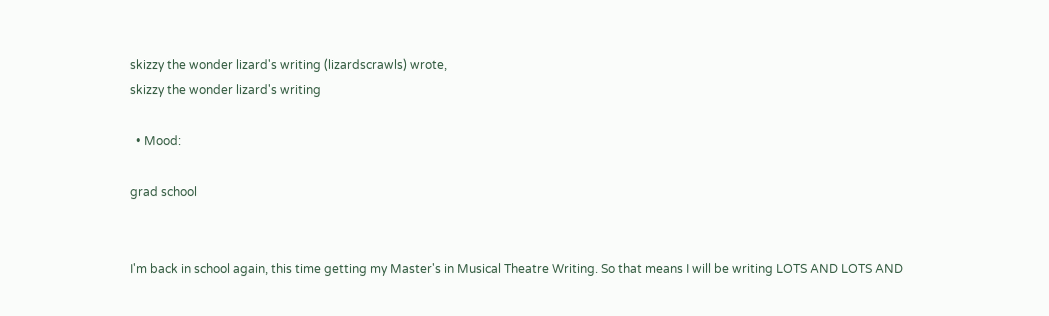skizzy the wonder lizard's writing (lizardscrawls) wrote,
skizzy the wonder lizard's writing

  • Mood:

grad school


I'm back in school again, this time getting my Master's in Musical Theatre Writing. So that means I will be writing LOTS AND LOTS AND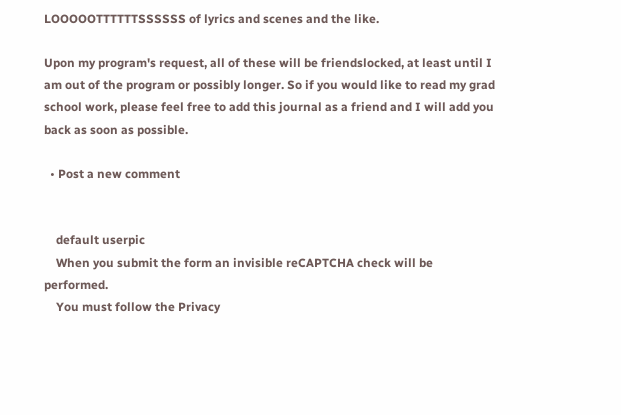LOOOOOTTTTTTSSSSSS of lyrics and scenes and the like.

Upon my program's request, all of these will be friendslocked, at least until I am out of the program or possibly longer. So if you would like to read my grad school work, please feel free to add this journal as a friend and I will add you back as soon as possible.

  • Post a new comment


    default userpic
    When you submit the form an invisible reCAPTCHA check will be performed.
    You must follow the Privacy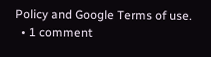Policy and Google Terms of use.
  • 1 comment